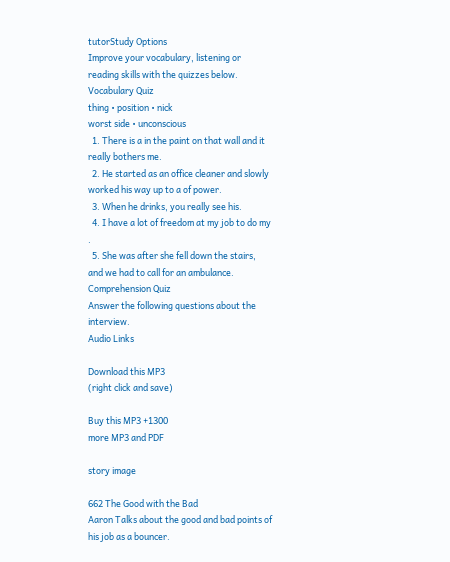tutorStudy Options
Improve your vocabulary, listening or reading skills with the quizzes below.
Vocabulary Quiz
thing • position • nick
worst side • unconscious
  1. There is a in the paint on that wall and it really bothers me.
  2. He started as an office cleaner and slowly worked his way up to a of power.
  3. When he drinks, you really see his.
  4. I have a lot of freedom at my job to do my .
  5. She was after she fell down the stairs, and we had to call for an ambulance.
Comprehension Quiz
Answer the following questions about the interview.
Audio Links

Download this MP3
(right click and save)

Buy this MP3 +1300
more MP3 and PDF

story image

662 The Good with the Bad
Aaron Talks about the good and bad points of his job as a bouncer.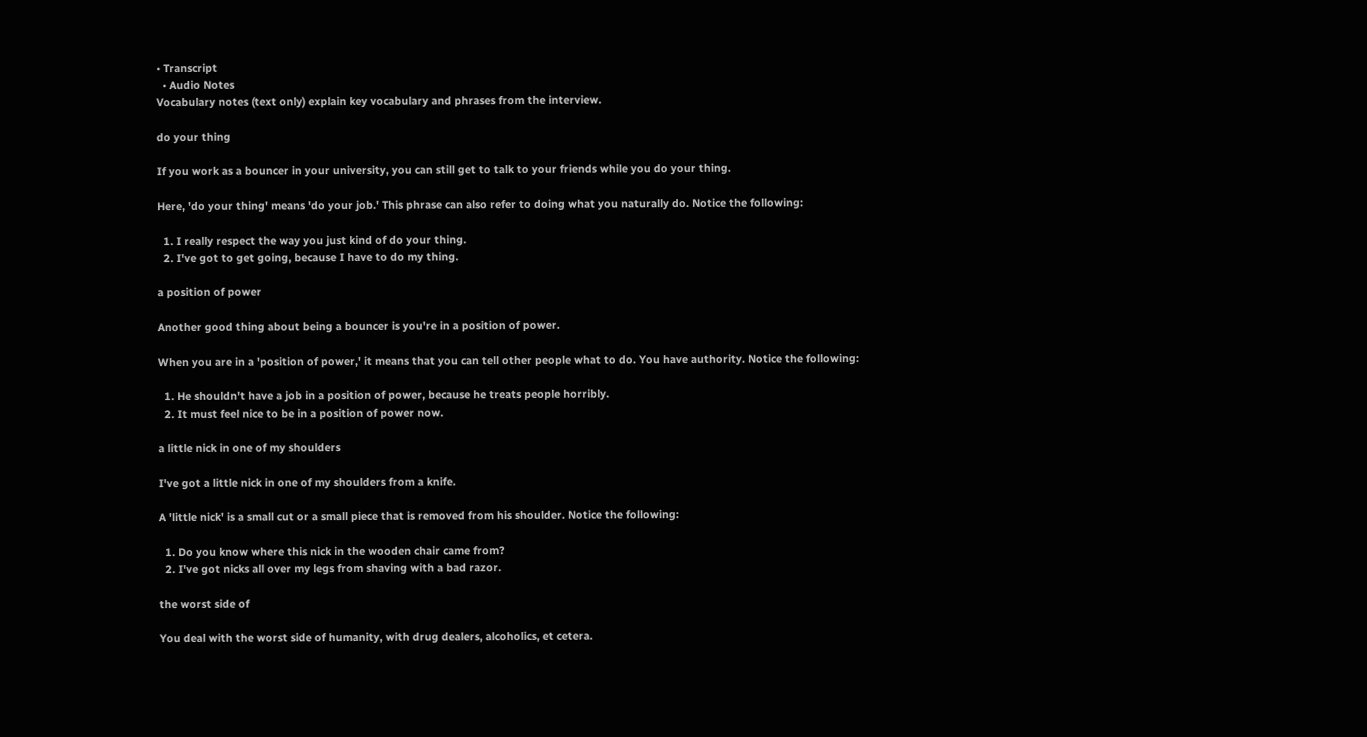• Transcript
  • Audio Notes
Vocabulary notes (text only) explain key vocabulary and phrases from the interview.

do your thing

If you work as a bouncer in your university, you can still get to talk to your friends while you do your thing.

Here, 'do your thing' means 'do your job.' This phrase can also refer to doing what you naturally do. Notice the following:

  1. I really respect the way you just kind of do your thing.
  2. I've got to get going, because I have to do my thing.

a position of power

Another good thing about being a bouncer is you're in a position of power.

When you are in a 'position of power,' it means that you can tell other people what to do. You have authority. Notice the following:

  1. He shouldn't have a job in a position of power, because he treats people horribly.
  2. It must feel nice to be in a position of power now.

a little nick in one of my shoulders

I've got a little nick in one of my shoulders from a knife.

A 'little nick' is a small cut or a small piece that is removed from his shoulder. Notice the following:

  1. Do you know where this nick in the wooden chair came from?
  2. I've got nicks all over my legs from shaving with a bad razor.

the worst side of

You deal with the worst side of humanity, with drug dealers, alcoholics, et cetera.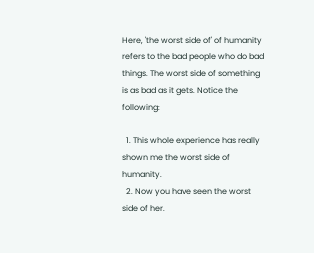Here, 'the worst side of' of humanity refers to the bad people who do bad things. The worst side of something is as bad as it gets. Notice the following:

  1. This whole experience has really shown me the worst side of humanity.
  2. Now you have seen the worst side of her.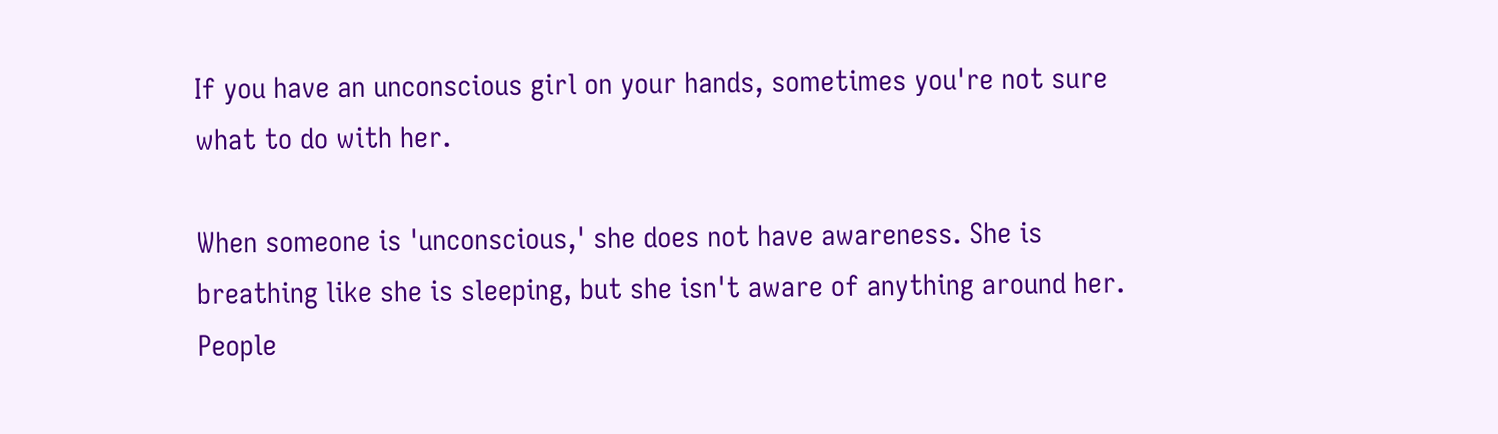If you have an unconscious girl on your hands, sometimes you're not sure what to do with her.

When someone is 'unconscious,' she does not have awareness. She is breathing like she is sleeping, but she isn't aware of anything around her. People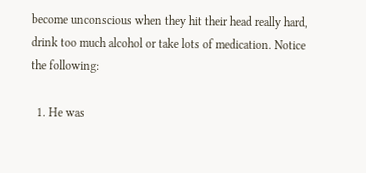become unconscious when they hit their head really hard, drink too much alcohol or take lots of medication. Notice the following:

  1. He was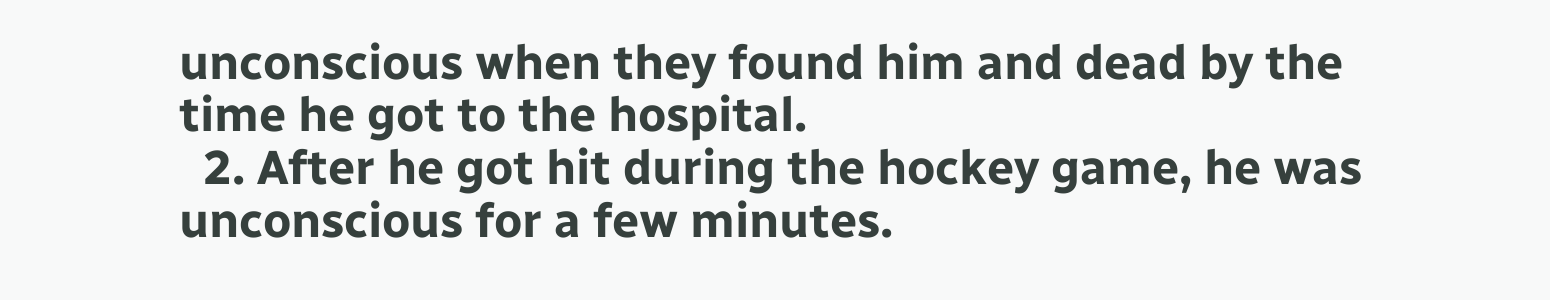unconscious when they found him and dead by the time he got to the hospital.
  2. After he got hit during the hockey game, he was unconscious for a few minutes.